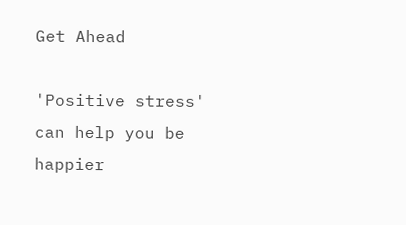Get Ahead

'Positive stress' can help you be happier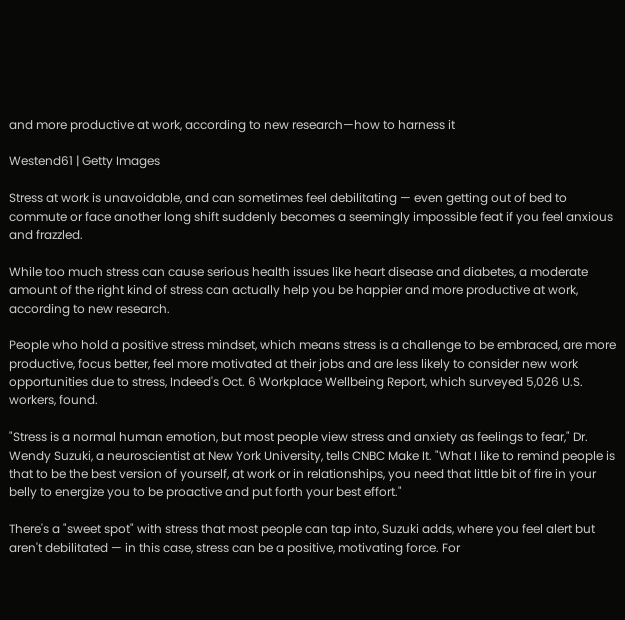and more productive at work, according to new research—how to harness it

Westend61 | Getty Images

Stress at work is unavoidable, and can sometimes feel debilitating — even getting out of bed to commute or face another long shift suddenly becomes a seemingly impossible feat if you feel anxious and frazzled.

While too much stress can cause serious health issues like heart disease and diabetes, a moderate amount of the right kind of stress can actually help you be happier and more productive at work, according to new research.

People who hold a positive stress mindset, which means stress is a challenge to be embraced, are more productive, focus better, feel more motivated at their jobs and are less likely to consider new work opportunities due to stress, Indeed's Oct. 6 Workplace Wellbeing Report, which surveyed 5,026 U.S. workers, found.

"Stress is a normal human emotion, but most people view stress and anxiety as feelings to fear," Dr. Wendy Suzuki, a neuroscientist at New York University, tells CNBC Make It. "What I like to remind people is that to be the best version of yourself, at work or in relationships, you need that little bit of fire in your belly to energize you to be proactive and put forth your best effort."

There's a "sweet spot" with stress that most people can tap into, Suzuki adds, where you feel alert but aren't debilitated — in this case, stress can be a positive, motivating force. For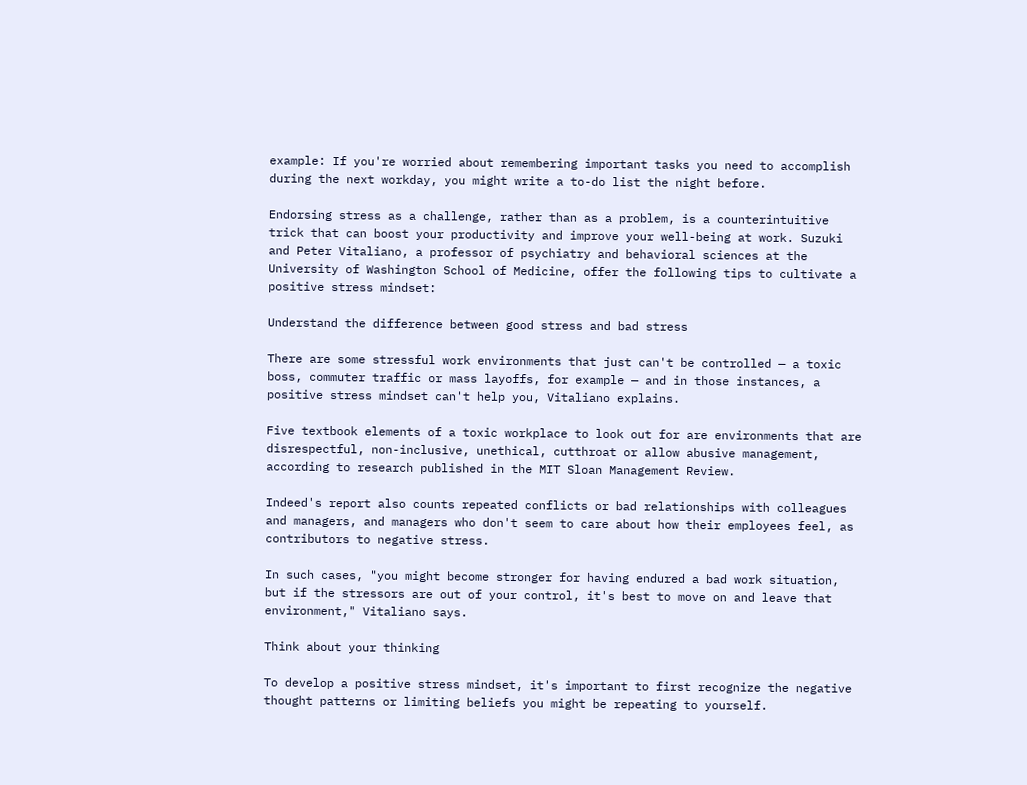example: If you're worried about remembering important tasks you need to accomplish during the next workday, you might write a to-do list the night before.

Endorsing stress as a challenge, rather than as a problem, is a counterintuitive trick that can boost your productivity and improve your well-being at work. Suzuki and Peter Vitaliano, a professor of psychiatry and behavioral sciences at the University of Washington School of Medicine, offer the following tips to cultivate a positive stress mindset:

Understand the difference between good stress and bad stress

There are some stressful work environments that just can't be controlled — a toxic boss, commuter traffic or mass layoffs, for example — and in those instances, a positive stress mindset can't help you, Vitaliano explains.

Five textbook elements of a toxic workplace to look out for are environments that are disrespectful, non-inclusive, unethical, cutthroat or allow abusive management, according to research published in the MIT Sloan Management Review.

Indeed's report also counts repeated conflicts or bad relationships with colleagues and managers, and managers who don't seem to care about how their employees feel, as contributors to negative stress.

In such cases, "you might become stronger for having endured a bad work situation, but if the stressors are out of your control, it's best to move on and leave that environment," Vitaliano says.

Think about your thinking

To develop a positive stress mindset, it's important to first recognize the negative thought patterns or limiting beliefs you might be repeating to yourself.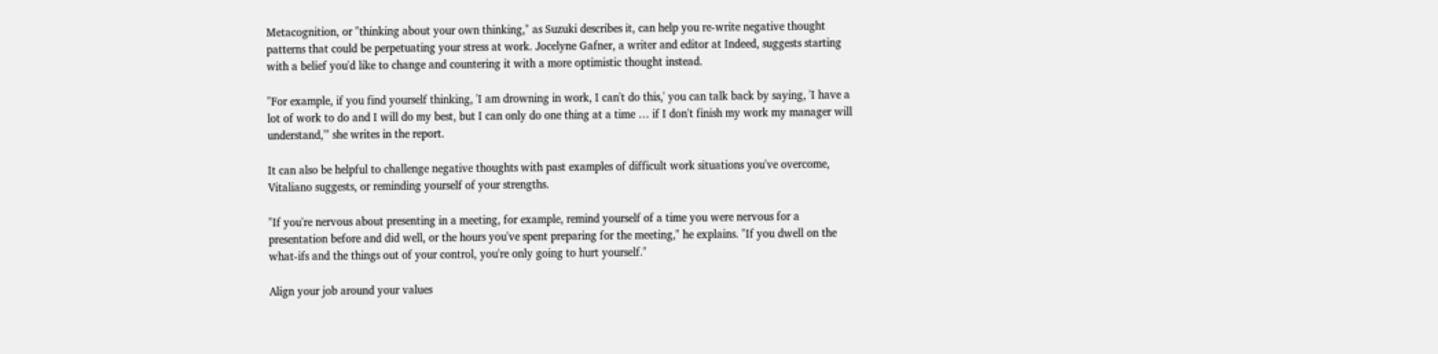Metacognition, or "thinking about your own thinking," as Suzuki describes it, can help you re-write negative thought patterns that could be perpetuating your stress at work. Jocelyne Gafner, a writer and editor at Indeed, suggests starting with a belief you'd like to change and countering it with a more optimistic thought instead.

"For example, if you find yourself thinking, 'I am drowning in work, I can't do this,' you can talk back by saying, 'I have a lot of work to do and I will do my best, but I can only do one thing at a time … if I don't finish my work my manager will understand,'" she writes in the report.

It can also be helpful to challenge negative thoughts with past examples of difficult work situations you've overcome, Vitaliano suggests, or reminding yourself of your strengths.

"If you're nervous about presenting in a meeting, for example, remind yourself of a time you were nervous for a presentation before and did well, or the hours you've spent preparing for the meeting," he explains. "If you dwell on the what-ifs and the things out of your control, you're only going to hurt yourself."

Align your job around your values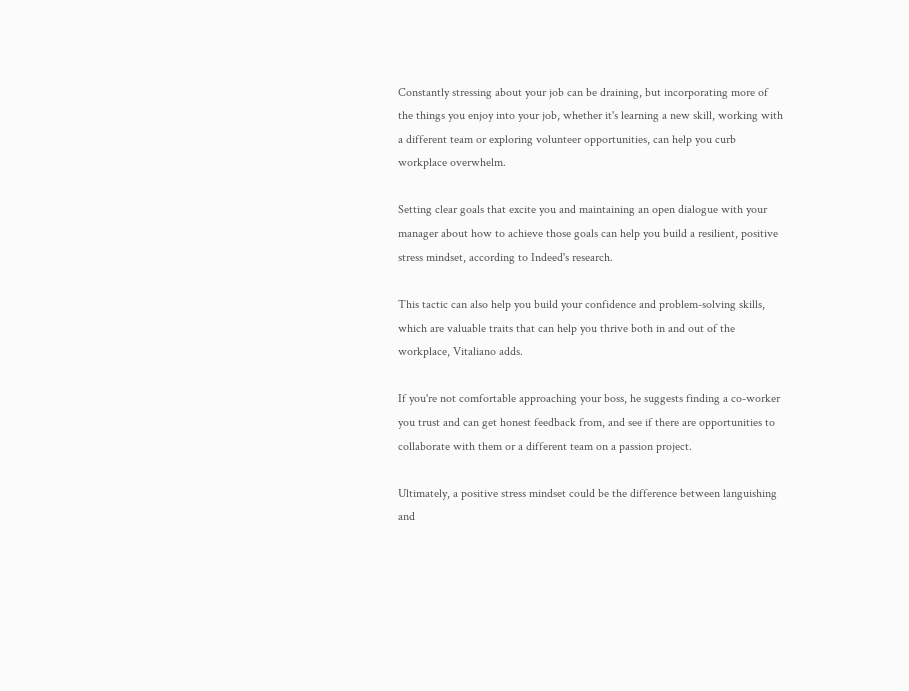Constantly stressing about your job can be draining, but incorporating more of the things you enjoy into your job, whether it's learning a new skill, working with a different team or exploring volunteer opportunities, can help you curb workplace overwhelm.

Setting clear goals that excite you and maintaining an open dialogue with your manager about how to achieve those goals can help you build a resilient, positive stress mindset, according to Indeed's research.

This tactic can also help you build your confidence and problem-solving skills, which are valuable traits that can help you thrive both in and out of the workplace, Vitaliano adds.

If you're not comfortable approaching your boss, he suggests finding a co-worker you trust and can get honest feedback from, and see if there are opportunities to collaborate with them or a different team on a passion project.

Ultimately, a positive stress mindset could be the difference between languishing and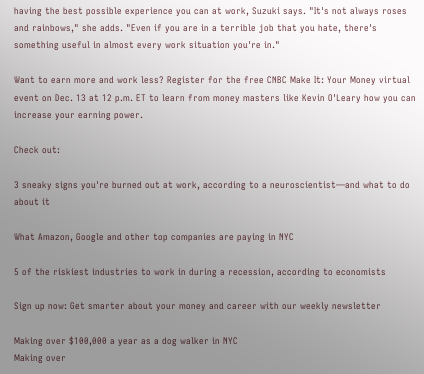having the best possible experience you can at work, Suzuki says. "It's not always roses and rainbows," she adds. "Even if you are in a terrible job that you hate, there's something useful in almost every work situation you're in."

Want to earn more and work less? Register for the free CNBC Make It: Your Money virtual event on Dec. 13 at 12 p.m. ET to learn from money masters like Kevin O'Leary how you can increase your earning power.

Check out:

3 sneaky signs you're burned out at work, according to a neuroscientist—and what to do about it

What Amazon, Google and other top companies are paying in NYC

5 of the riskiest industries to work in during a recession, according to economists

Sign up now: Get smarter about your money and career with our weekly newsletter

Making over $100,000 a year as a dog walker in NYC
Making over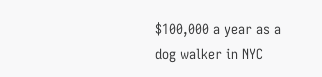$100,000 a year as a dog walker in NYC